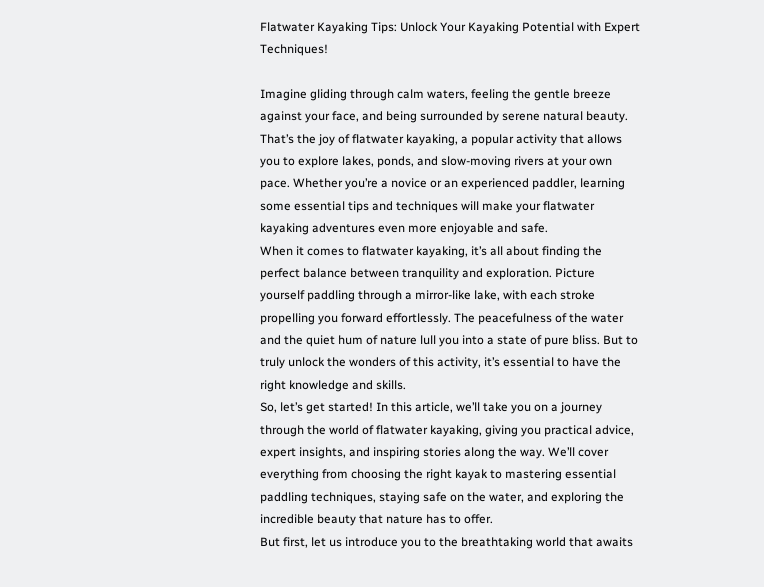Flatwater Kayaking Tips: Unlock Your Kayaking Potential with Expert Techniques!

Imagine gliding through calm waters, feeling the gentle breeze against your face, and being surrounded by serene natural beauty. That’s the joy of flatwater kayaking, a popular activity that allows you to explore lakes, ponds, and slow-moving rivers at your own pace. Whether you’re a novice or an experienced paddler, learning some essential tips and techniques will make your flatwater kayaking adventures even more enjoyable and safe.
When it comes to flatwater kayaking, it’s all about finding the perfect balance between tranquility and exploration. Picture yourself paddling through a mirror-like lake, with each stroke propelling you forward effortlessly. The peacefulness of the water and the quiet hum of nature lull you into a state of pure bliss. But to truly unlock the wonders of this activity, it’s essential to have the right knowledge and skills.
So, let’s get started! In this article, we’ll take you on a journey through the world of flatwater kayaking, giving you practical advice, expert insights, and inspiring stories along the way. We’ll cover everything from choosing the right kayak to mastering essential paddling techniques, staying safe on the water, and exploring the incredible beauty that nature has to offer.
But first, let us introduce you to the breathtaking world that awaits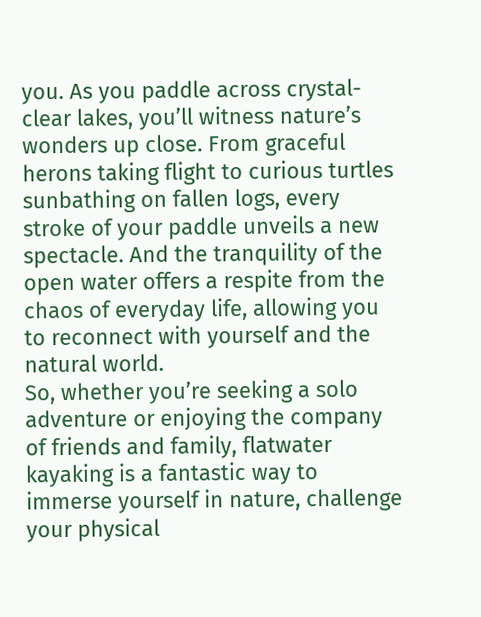you. As you paddle across crystal-clear lakes, you’ll witness nature’s wonders up close. From graceful herons taking flight to curious turtles sunbathing on fallen logs, every stroke of your paddle unveils a new spectacle. And the tranquility of the open water offers a respite from the chaos of everyday life, allowing you to reconnect with yourself and the natural world.
So, whether you’re seeking a solo adventure or enjoying the company of friends and family, flatwater kayaking is a fantastic way to immerse yourself in nature, challenge your physical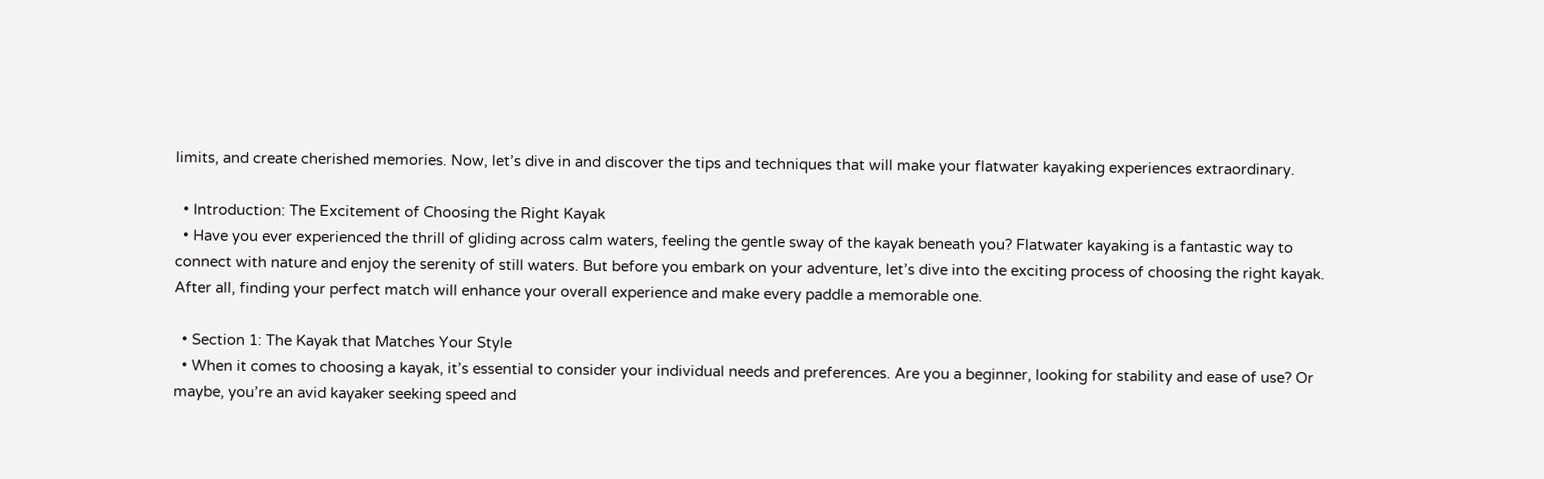limits, and create cherished memories. Now, let’s dive in and discover the tips and techniques that will make your flatwater kayaking experiences extraordinary.

  • Introduction: The Excitement of Choosing the Right Kayak
  • Have you ever experienced the thrill of gliding across calm waters, feeling the gentle sway of the kayak beneath you? Flatwater kayaking is a fantastic way to connect with nature and enjoy the serenity of still waters. But before you embark on your adventure, let’s dive into the exciting process of choosing the right kayak. After all, finding your perfect match will enhance your overall experience and make every paddle a memorable one.

  • Section 1: The Kayak that Matches Your Style
  • When it comes to choosing a kayak, it’s essential to consider your individual needs and preferences. Are you a beginner, looking for stability and ease of use? Or maybe, you’re an avid kayaker seeking speed and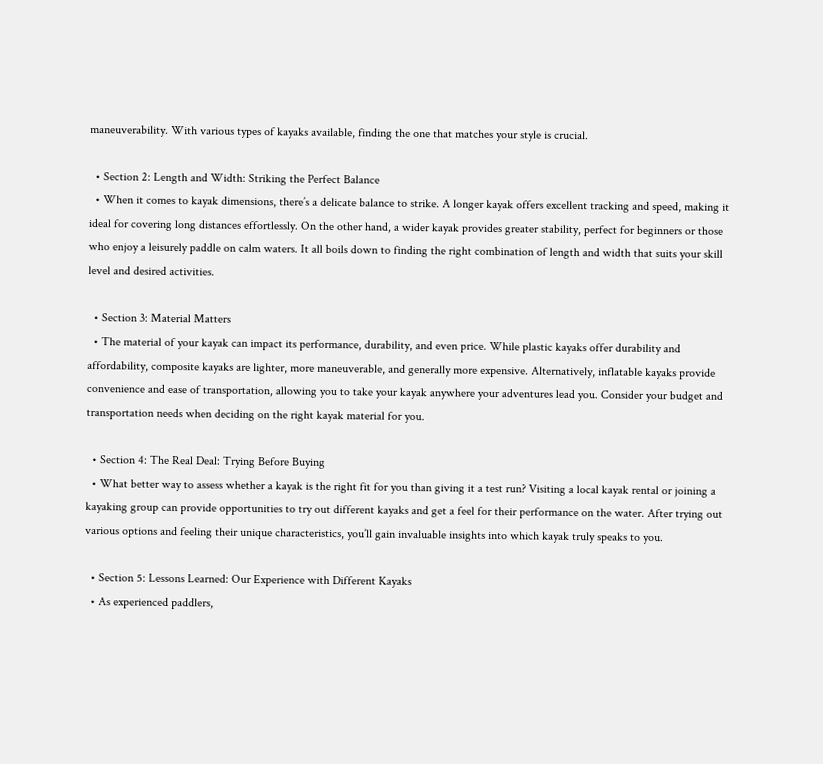maneuverability. With various types of kayaks available, finding the one that matches your style is crucial.

  • Section 2: Length and Width: Striking the Perfect Balance
  • When it comes to kayak dimensions, there’s a delicate balance to strike. A longer kayak offers excellent tracking and speed, making it ideal for covering long distances effortlessly. On the other hand, a wider kayak provides greater stability, perfect for beginners or those who enjoy a leisurely paddle on calm waters. It all boils down to finding the right combination of length and width that suits your skill level and desired activities.

  • Section 3: Material Matters
  • The material of your kayak can impact its performance, durability, and even price. While plastic kayaks offer durability and affordability, composite kayaks are lighter, more maneuverable, and generally more expensive. Alternatively, inflatable kayaks provide convenience and ease of transportation, allowing you to take your kayak anywhere your adventures lead you. Consider your budget and transportation needs when deciding on the right kayak material for you.

  • Section 4: The Real Deal: Trying Before Buying
  • What better way to assess whether a kayak is the right fit for you than giving it a test run? Visiting a local kayak rental or joining a kayaking group can provide opportunities to try out different kayaks and get a feel for their performance on the water. After trying out various options and feeling their unique characteristics, you’ll gain invaluable insights into which kayak truly speaks to you.

  • Section 5: Lessons Learned: Our Experience with Different Kayaks
  • As experienced paddlers,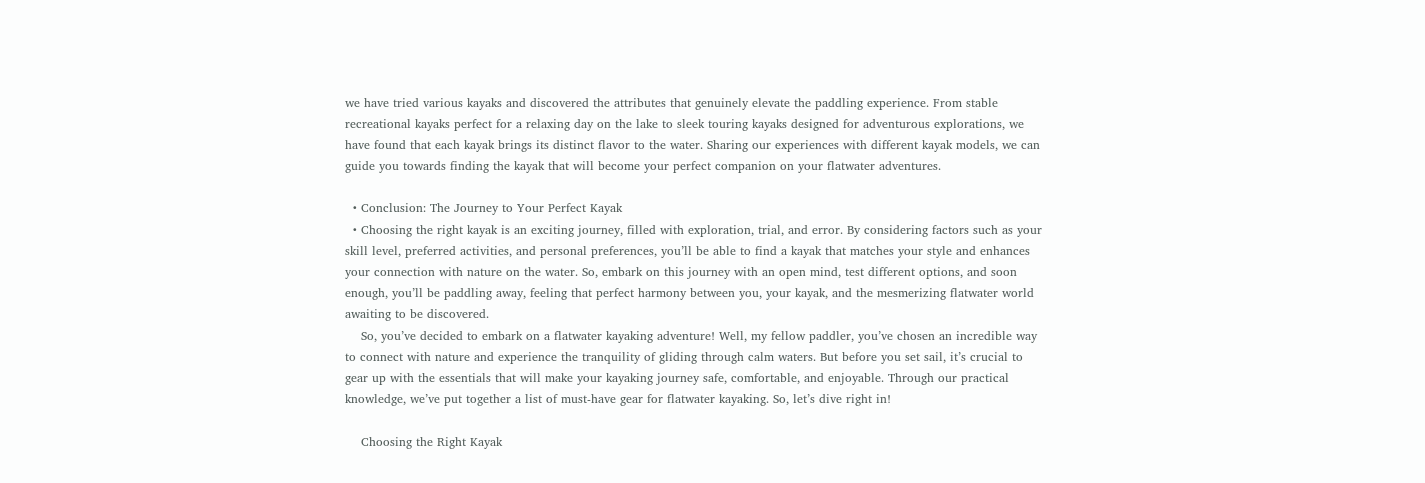we have tried various kayaks and discovered the attributes that genuinely elevate the paddling experience. From stable recreational kayaks perfect for a relaxing day on the lake to sleek touring kayaks designed for adventurous explorations, we have found that each kayak brings its distinct flavor to the water. Sharing our experiences with different kayak models, we can guide you towards finding the kayak that will become your perfect companion on your flatwater adventures.

  • Conclusion: The Journey to Your Perfect Kayak
  • Choosing the right kayak is an exciting journey, filled with exploration, trial, and error. By considering factors such as your skill level, preferred activities, and personal preferences, you’ll be able to find a kayak that matches your style and enhances your connection with nature on the water. So, embark on this journey with an open mind, test different options, and soon enough, you’ll be paddling away, feeling that perfect harmony between you, your kayak, and the mesmerizing flatwater world awaiting to be discovered.
    So, you’ve decided to embark on a flatwater kayaking adventure! Well, my fellow paddler, you’ve chosen an incredible way to connect with nature and experience the tranquility of gliding through calm waters. But before you set sail, it’s crucial to gear up with the essentials that will make your kayaking journey safe, comfortable, and enjoyable. Through our practical knowledge, we’ve put together a list of must-have gear for flatwater kayaking. So, let’s dive right in!

    Choosing the Right Kayak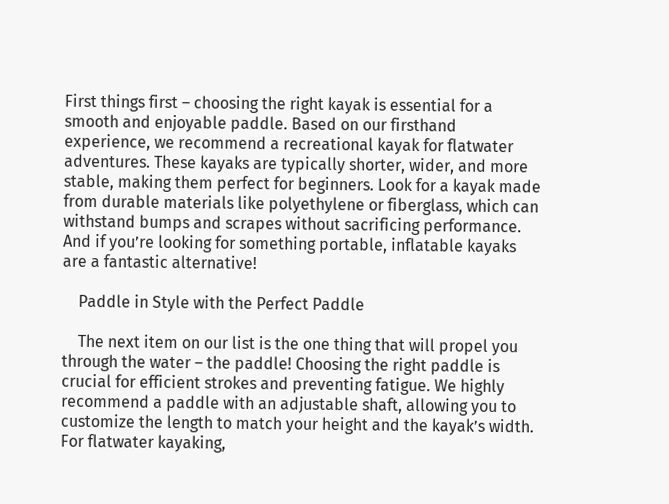First things first – choosing the right kayak is essential for a smooth and enjoyable paddle. Based on our firsthand experience, we recommend a recreational kayak for flatwater adventures. These kayaks are typically shorter, wider, and more stable, making them perfect for beginners. Look for a kayak made from durable materials like polyethylene or fiberglass, which can withstand bumps and scrapes without sacrificing performance. And if you’re looking for something portable, inflatable kayaks are a fantastic alternative!

    Paddle in Style with the Perfect Paddle

    The next item on our list is the one thing that will propel you through the water – the paddle! Choosing the right paddle is crucial for efficient strokes and preventing fatigue. We highly recommend a paddle with an adjustable shaft, allowing you to customize the length to match your height and the kayak’s width. For flatwater kayaking,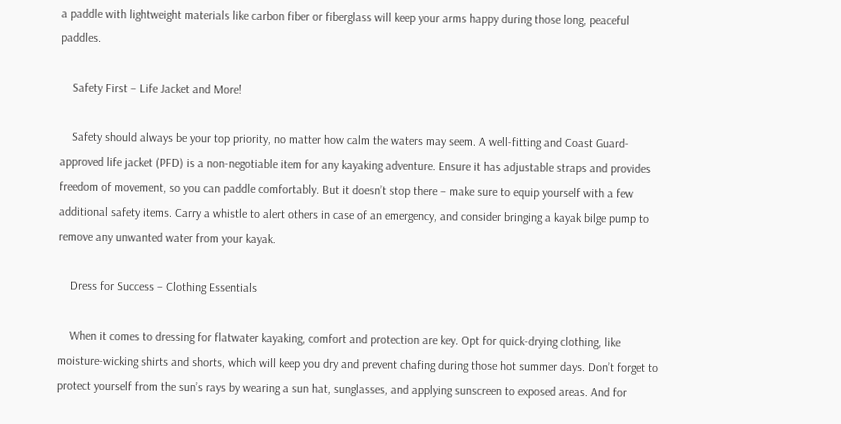a paddle with lightweight materials like carbon fiber or fiberglass will keep your arms happy during those long, peaceful paddles.

    Safety First – Life Jacket and More!

    Safety should always be your top priority, no matter how calm the waters may seem. A well-fitting and Coast Guard-approved life jacket (PFD) is a non-negotiable item for any kayaking adventure. Ensure it has adjustable straps and provides freedom of movement, so you can paddle comfortably. But it doesn’t stop there – make sure to equip yourself with a few additional safety items. Carry a whistle to alert others in case of an emergency, and consider bringing a kayak bilge pump to remove any unwanted water from your kayak.

    Dress for Success – Clothing Essentials

    When it comes to dressing for flatwater kayaking, comfort and protection are key. Opt for quick-drying clothing, like moisture-wicking shirts and shorts, which will keep you dry and prevent chafing during those hot summer days. Don’t forget to protect yourself from the sun’s rays by wearing a sun hat, sunglasses, and applying sunscreen to exposed areas. And for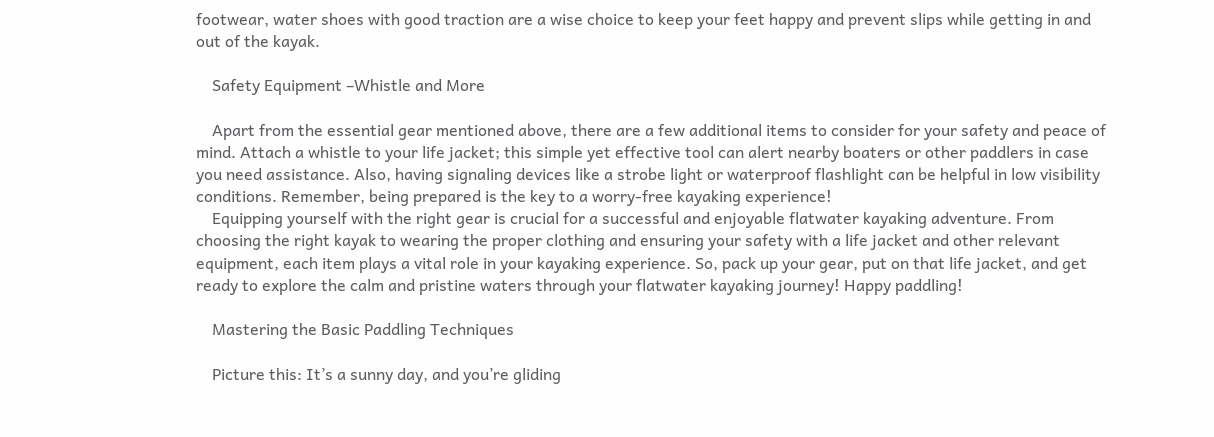footwear, water shoes with good traction are a wise choice to keep your feet happy and prevent slips while getting in and out of the kayak.

    Safety Equipment –Whistle and More

    Apart from the essential gear mentioned above, there are a few additional items to consider for your safety and peace of mind. Attach a whistle to your life jacket; this simple yet effective tool can alert nearby boaters or other paddlers in case you need assistance. Also, having signaling devices like a strobe light or waterproof flashlight can be helpful in low visibility conditions. Remember, being prepared is the key to a worry-free kayaking experience!
    Equipping yourself with the right gear is crucial for a successful and enjoyable flatwater kayaking adventure. From choosing the right kayak to wearing the proper clothing and ensuring your safety with a life jacket and other relevant equipment, each item plays a vital role in your kayaking experience. So, pack up your gear, put on that life jacket, and get ready to explore the calm and pristine waters through your flatwater kayaking journey! Happy paddling!

    Mastering the Basic Paddling Techniques

    Picture this: It’s a sunny day, and you’re gliding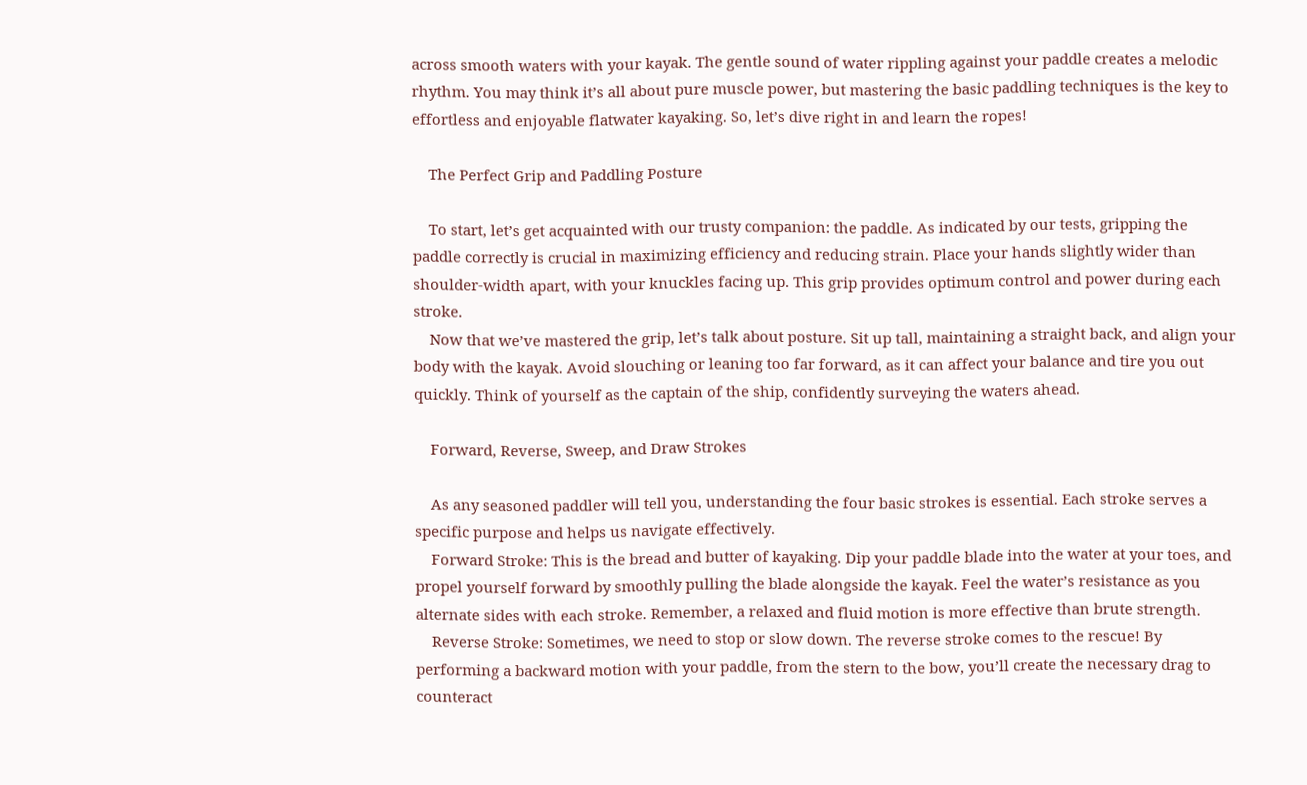across smooth waters with your kayak. The gentle sound of water rippling against your paddle creates a melodic rhythm. You may think it’s all about pure muscle power, but mastering the basic paddling techniques is the key to effortless and enjoyable flatwater kayaking. So, let’s dive right in and learn the ropes!

    The Perfect Grip and Paddling Posture

    To start, let’s get acquainted with our trusty companion: the paddle. As indicated by our tests, gripping the paddle correctly is crucial in maximizing efficiency and reducing strain. Place your hands slightly wider than shoulder-width apart, with your knuckles facing up. This grip provides optimum control and power during each stroke.
    Now that we’ve mastered the grip, let’s talk about posture. Sit up tall, maintaining a straight back, and align your body with the kayak. Avoid slouching or leaning too far forward, as it can affect your balance and tire you out quickly. Think of yourself as the captain of the ship, confidently surveying the waters ahead.

    Forward, Reverse, Sweep, and Draw Strokes

    As any seasoned paddler will tell you, understanding the four basic strokes is essential. Each stroke serves a specific purpose and helps us navigate effectively.
    Forward Stroke: This is the bread and butter of kayaking. Dip your paddle blade into the water at your toes, and propel yourself forward by smoothly pulling the blade alongside the kayak. Feel the water’s resistance as you alternate sides with each stroke. Remember, a relaxed and fluid motion is more effective than brute strength.
    Reverse Stroke: Sometimes, we need to stop or slow down. The reverse stroke comes to the rescue! By performing a backward motion with your paddle, from the stern to the bow, you’ll create the necessary drag to counteract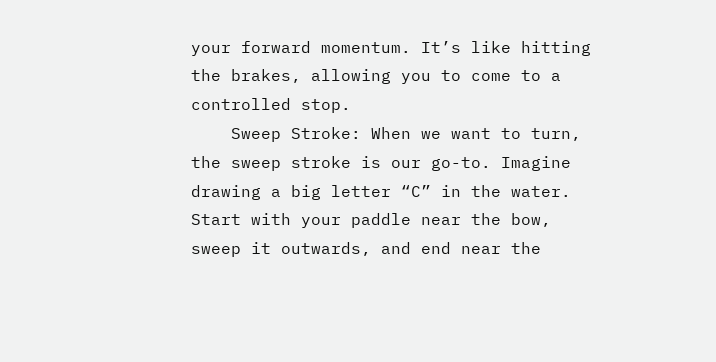your forward momentum. It’s like hitting the brakes, allowing you to come to a controlled stop.
    Sweep Stroke: When we want to turn, the sweep stroke is our go-to. Imagine drawing a big letter “C” in the water. Start with your paddle near the bow, sweep it outwards, and end near the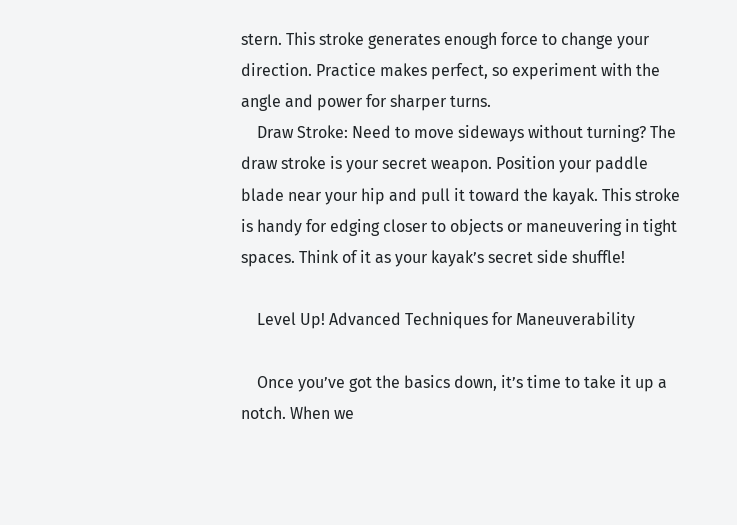stern. This stroke generates enough force to change your direction. Practice makes perfect, so experiment with the angle and power for sharper turns.
    Draw Stroke: Need to move sideways without turning? The draw stroke is your secret weapon. Position your paddle blade near your hip and pull it toward the kayak. This stroke is handy for edging closer to objects or maneuvering in tight spaces. Think of it as your kayak’s secret side shuffle!

    Level Up! Advanced Techniques for Maneuverability

    Once you’ve got the basics down, it’s time to take it up a notch. When we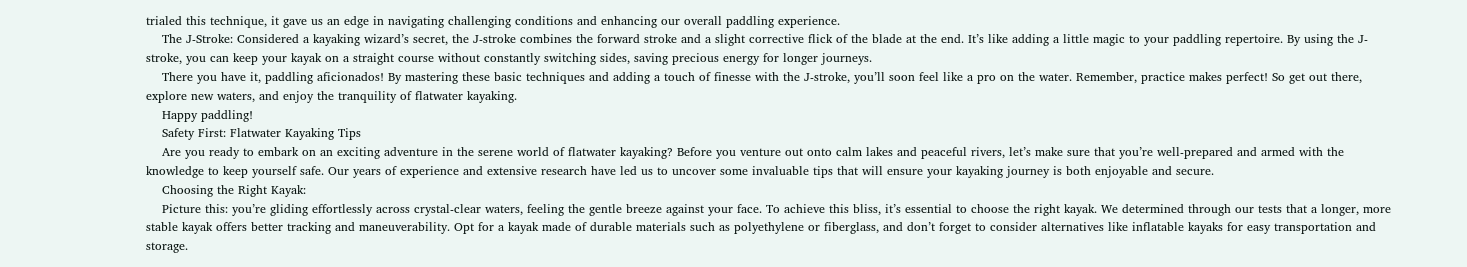trialed this technique, it gave us an edge in navigating challenging conditions and enhancing our overall paddling experience.
    The J-Stroke: Considered a kayaking wizard’s secret, the J-stroke combines the forward stroke and a slight corrective flick of the blade at the end. It’s like adding a little magic to your paddling repertoire. By using the J-stroke, you can keep your kayak on a straight course without constantly switching sides, saving precious energy for longer journeys.
    There you have it, paddling aficionados! By mastering these basic techniques and adding a touch of finesse with the J-stroke, you’ll soon feel like a pro on the water. Remember, practice makes perfect! So get out there, explore new waters, and enjoy the tranquility of flatwater kayaking.
    Happy paddling!
    Safety First: Flatwater Kayaking Tips
    Are you ready to embark on an exciting adventure in the serene world of flatwater kayaking? Before you venture out onto calm lakes and peaceful rivers, let’s make sure that you’re well-prepared and armed with the knowledge to keep yourself safe. Our years of experience and extensive research have led us to uncover some invaluable tips that will ensure your kayaking journey is both enjoyable and secure.
    Choosing the Right Kayak:
    Picture this: you’re gliding effortlessly across crystal-clear waters, feeling the gentle breeze against your face. To achieve this bliss, it’s essential to choose the right kayak. We determined through our tests that a longer, more stable kayak offers better tracking and maneuverability. Opt for a kayak made of durable materials such as polyethylene or fiberglass, and don’t forget to consider alternatives like inflatable kayaks for easy transportation and storage.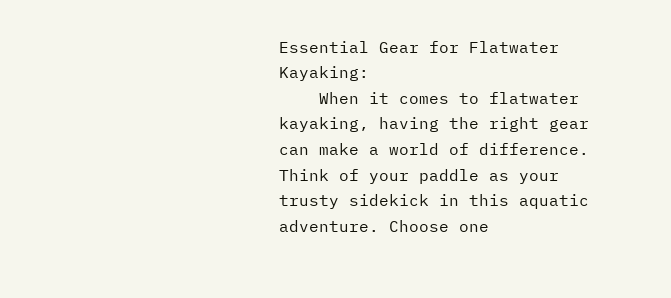Essential Gear for Flatwater Kayaking:
    When it comes to flatwater kayaking, having the right gear can make a world of difference. Think of your paddle as your trusty sidekick in this aquatic adventure. Choose one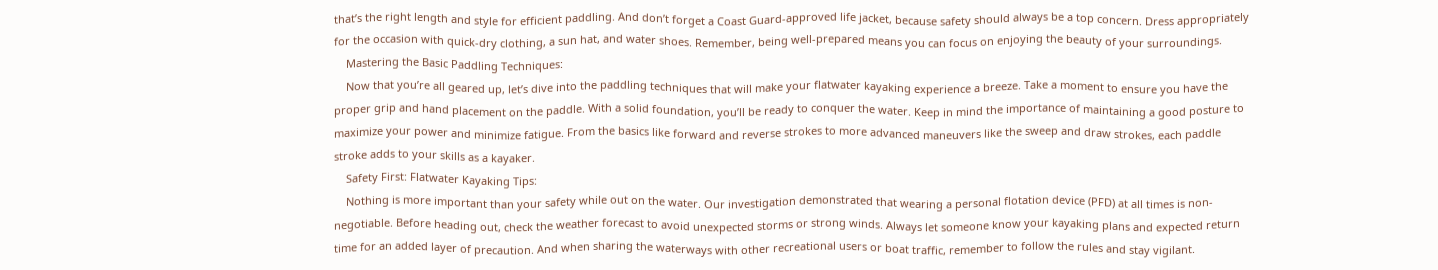that’s the right length and style for efficient paddling. And don’t forget a Coast Guard-approved life jacket, because safety should always be a top concern. Dress appropriately for the occasion with quick-dry clothing, a sun hat, and water shoes. Remember, being well-prepared means you can focus on enjoying the beauty of your surroundings.
    Mastering the Basic Paddling Techniques:
    Now that you’re all geared up, let’s dive into the paddling techniques that will make your flatwater kayaking experience a breeze. Take a moment to ensure you have the proper grip and hand placement on the paddle. With a solid foundation, you’ll be ready to conquer the water. Keep in mind the importance of maintaining a good posture to maximize your power and minimize fatigue. From the basics like forward and reverse strokes to more advanced maneuvers like the sweep and draw strokes, each paddle stroke adds to your skills as a kayaker.
    Safety First: Flatwater Kayaking Tips:
    Nothing is more important than your safety while out on the water. Our investigation demonstrated that wearing a personal flotation device (PFD) at all times is non-negotiable. Before heading out, check the weather forecast to avoid unexpected storms or strong winds. Always let someone know your kayaking plans and expected return time for an added layer of precaution. And when sharing the waterways with other recreational users or boat traffic, remember to follow the rules and stay vigilant.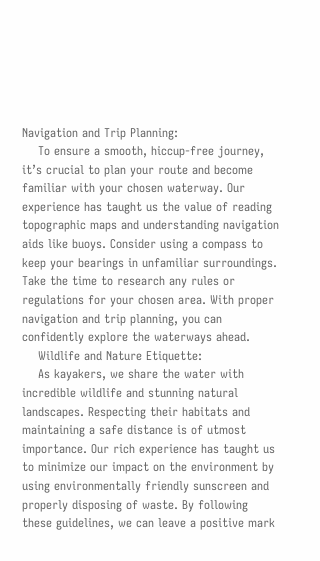Navigation and Trip Planning:
    To ensure a smooth, hiccup-free journey, it’s crucial to plan your route and become familiar with your chosen waterway. Our experience has taught us the value of reading topographic maps and understanding navigation aids like buoys. Consider using a compass to keep your bearings in unfamiliar surroundings. Take the time to research any rules or regulations for your chosen area. With proper navigation and trip planning, you can confidently explore the waterways ahead.
    Wildlife and Nature Etiquette:
    As kayakers, we share the water with incredible wildlife and stunning natural landscapes. Respecting their habitats and maintaining a safe distance is of utmost importance. Our rich experience has taught us to minimize our impact on the environment by using environmentally friendly sunscreen and properly disposing of waste. By following these guidelines, we can leave a positive mark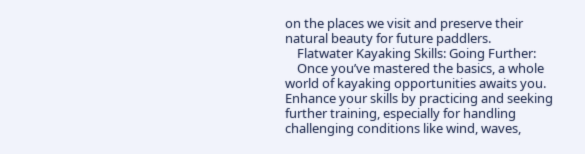on the places we visit and preserve their natural beauty for future paddlers.
    Flatwater Kayaking Skills: Going Further:
    Once you’ve mastered the basics, a whole world of kayaking opportunities awaits you. Enhance your skills by practicing and seeking further training, especially for handling challenging conditions like wind, waves,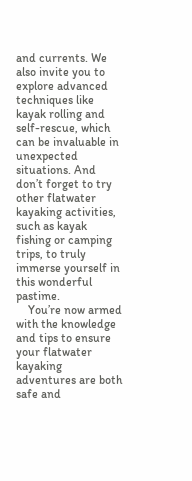and currents. We also invite you to explore advanced techniques like kayak rolling and self-rescue, which can be invaluable in unexpected situations. And don’t forget to try other flatwater kayaking activities, such as kayak fishing or camping trips, to truly immerse yourself in this wonderful pastime.
    You’re now armed with the knowledge and tips to ensure your flatwater kayaking adventures are both safe and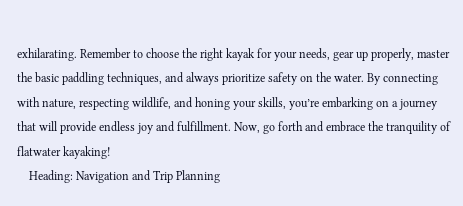exhilarating. Remember to choose the right kayak for your needs, gear up properly, master the basic paddling techniques, and always prioritize safety on the water. By connecting with nature, respecting wildlife, and honing your skills, you’re embarking on a journey that will provide endless joy and fulfillment. Now, go forth and embrace the tranquility of flatwater kayaking!
    Heading: Navigation and Trip Planning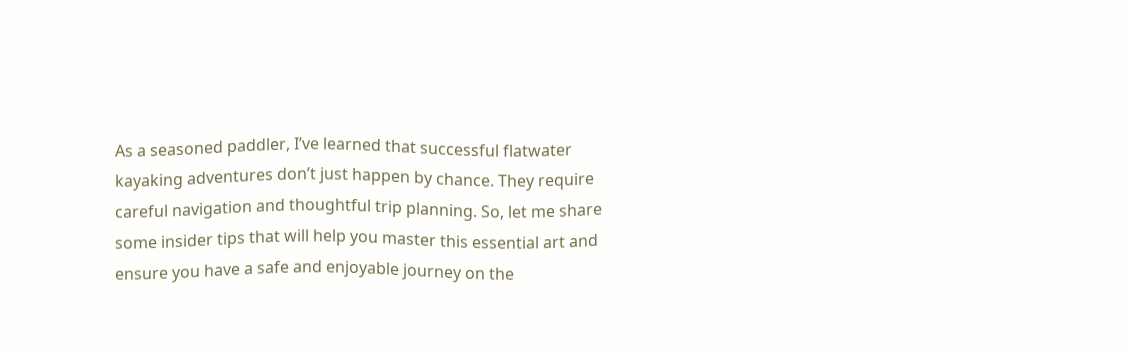As a seasoned paddler, I’ve learned that successful flatwater kayaking adventures don’t just happen by chance. They require careful navigation and thoughtful trip planning. So, let me share some insider tips that will help you master this essential art and ensure you have a safe and enjoyable journey on the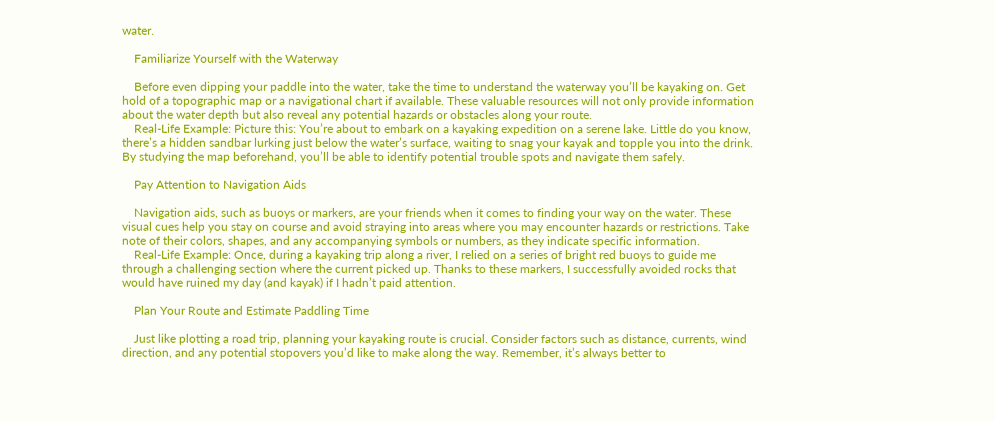water.

    Familiarize Yourself with the Waterway

    Before even dipping your paddle into the water, take the time to understand the waterway you’ll be kayaking on. Get hold of a topographic map or a navigational chart if available. These valuable resources will not only provide information about the water depth but also reveal any potential hazards or obstacles along your route.
    Real-Life Example: Picture this: You’re about to embark on a kayaking expedition on a serene lake. Little do you know, there’s a hidden sandbar lurking just below the water’s surface, waiting to snag your kayak and topple you into the drink. By studying the map beforehand, you’ll be able to identify potential trouble spots and navigate them safely.

    Pay Attention to Navigation Aids

    Navigation aids, such as buoys or markers, are your friends when it comes to finding your way on the water. These visual cues help you stay on course and avoid straying into areas where you may encounter hazards or restrictions. Take note of their colors, shapes, and any accompanying symbols or numbers, as they indicate specific information.
    Real-Life Example: Once, during a kayaking trip along a river, I relied on a series of bright red buoys to guide me through a challenging section where the current picked up. Thanks to these markers, I successfully avoided rocks that would have ruined my day (and kayak) if I hadn’t paid attention.

    Plan Your Route and Estimate Paddling Time

    Just like plotting a road trip, planning your kayaking route is crucial. Consider factors such as distance, currents, wind direction, and any potential stopovers you’d like to make along the way. Remember, it’s always better to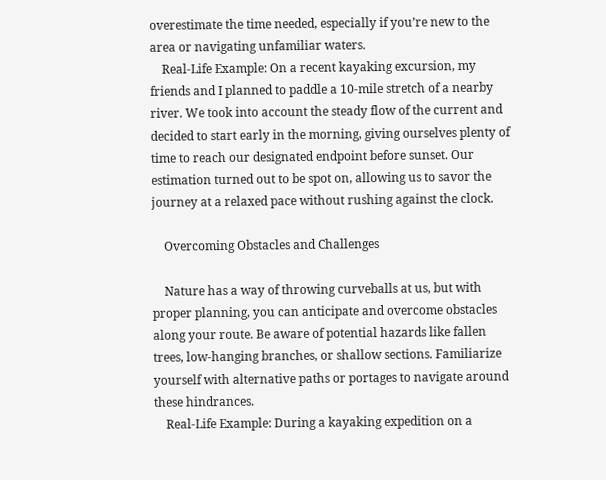overestimate the time needed, especially if you’re new to the area or navigating unfamiliar waters.
    Real-Life Example: On a recent kayaking excursion, my friends and I planned to paddle a 10-mile stretch of a nearby river. We took into account the steady flow of the current and decided to start early in the morning, giving ourselves plenty of time to reach our designated endpoint before sunset. Our estimation turned out to be spot on, allowing us to savor the journey at a relaxed pace without rushing against the clock.

    Overcoming Obstacles and Challenges

    Nature has a way of throwing curveballs at us, but with proper planning, you can anticipate and overcome obstacles along your route. Be aware of potential hazards like fallen trees, low-hanging branches, or shallow sections. Familiarize yourself with alternative paths or portages to navigate around these hindrances.
    Real-Life Example: During a kayaking expedition on a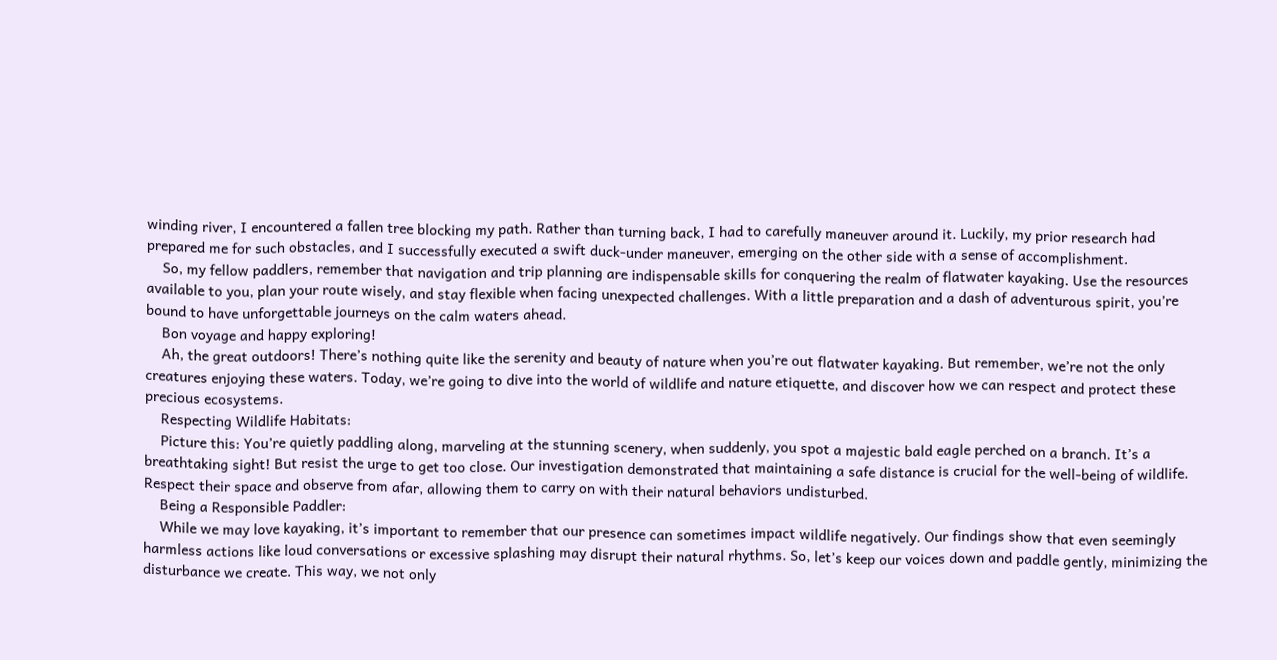winding river, I encountered a fallen tree blocking my path. Rather than turning back, I had to carefully maneuver around it. Luckily, my prior research had prepared me for such obstacles, and I successfully executed a swift duck-under maneuver, emerging on the other side with a sense of accomplishment.
    So, my fellow paddlers, remember that navigation and trip planning are indispensable skills for conquering the realm of flatwater kayaking. Use the resources available to you, plan your route wisely, and stay flexible when facing unexpected challenges. With a little preparation and a dash of adventurous spirit, you’re bound to have unforgettable journeys on the calm waters ahead.
    Bon voyage and happy exploring!
    Ah, the great outdoors! There’s nothing quite like the serenity and beauty of nature when you’re out flatwater kayaking. But remember, we’re not the only creatures enjoying these waters. Today, we’re going to dive into the world of wildlife and nature etiquette, and discover how we can respect and protect these precious ecosystems.
    Respecting Wildlife Habitats:
    Picture this: You’re quietly paddling along, marveling at the stunning scenery, when suddenly, you spot a majestic bald eagle perched on a branch. It’s a breathtaking sight! But resist the urge to get too close. Our investigation demonstrated that maintaining a safe distance is crucial for the well-being of wildlife. Respect their space and observe from afar, allowing them to carry on with their natural behaviors undisturbed.
    Being a Responsible Paddler:
    While we may love kayaking, it’s important to remember that our presence can sometimes impact wildlife negatively. Our findings show that even seemingly harmless actions like loud conversations or excessive splashing may disrupt their natural rhythms. So, let’s keep our voices down and paddle gently, minimizing the disturbance we create. This way, we not only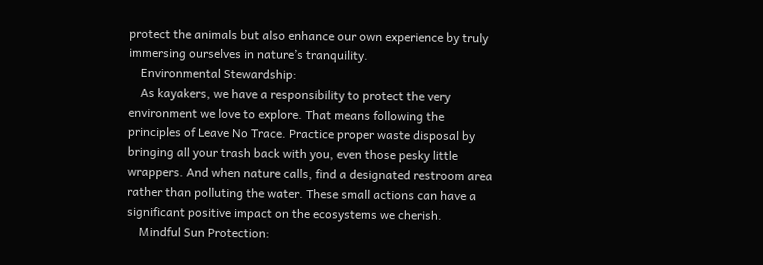protect the animals but also enhance our own experience by truly immersing ourselves in nature’s tranquility.
    Environmental Stewardship:
    As kayakers, we have a responsibility to protect the very environment we love to explore. That means following the principles of Leave No Trace. Practice proper waste disposal by bringing all your trash back with you, even those pesky little wrappers. And when nature calls, find a designated restroom area rather than polluting the water. These small actions can have a significant positive impact on the ecosystems we cherish.
    Mindful Sun Protection: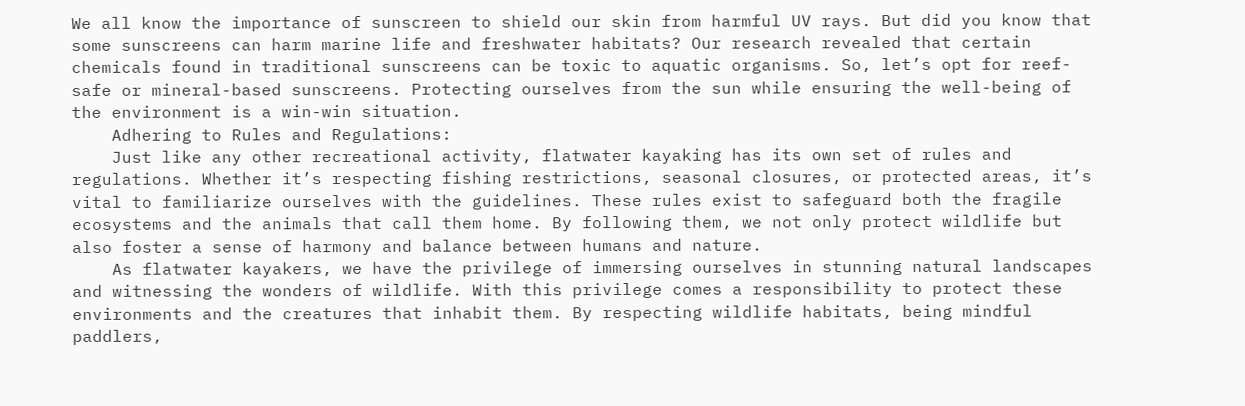We all know the importance of sunscreen to shield our skin from harmful UV rays. But did you know that some sunscreens can harm marine life and freshwater habitats? Our research revealed that certain chemicals found in traditional sunscreens can be toxic to aquatic organisms. So, let’s opt for reef-safe or mineral-based sunscreens. Protecting ourselves from the sun while ensuring the well-being of the environment is a win-win situation.
    Adhering to Rules and Regulations:
    Just like any other recreational activity, flatwater kayaking has its own set of rules and regulations. Whether it’s respecting fishing restrictions, seasonal closures, or protected areas, it’s vital to familiarize ourselves with the guidelines. These rules exist to safeguard both the fragile ecosystems and the animals that call them home. By following them, we not only protect wildlife but also foster a sense of harmony and balance between humans and nature.
    As flatwater kayakers, we have the privilege of immersing ourselves in stunning natural landscapes and witnessing the wonders of wildlife. With this privilege comes a responsibility to protect these environments and the creatures that inhabit them. By respecting wildlife habitats, being mindful paddlers,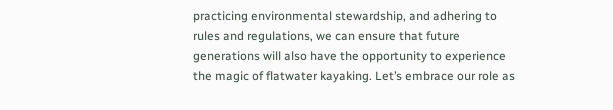practicing environmental stewardship, and adhering to rules and regulations, we can ensure that future generations will also have the opportunity to experience the magic of flatwater kayaking. Let’s embrace our role as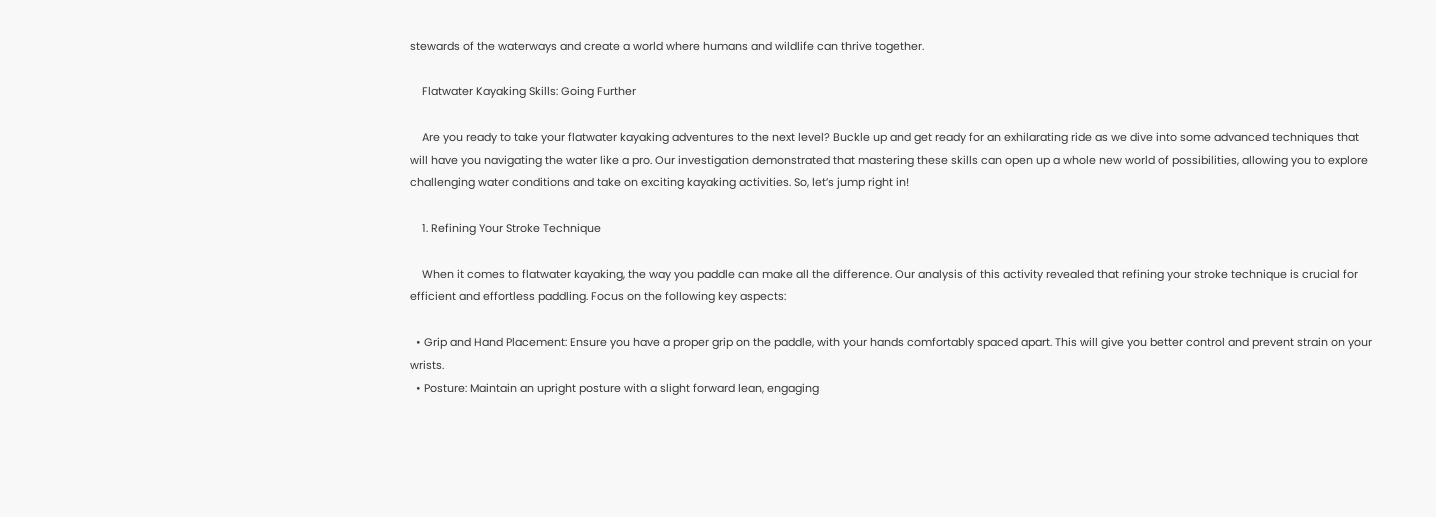stewards of the waterways and create a world where humans and wildlife can thrive together.

    Flatwater Kayaking Skills: Going Further

    Are you ready to take your flatwater kayaking adventures to the next level? Buckle up and get ready for an exhilarating ride as we dive into some advanced techniques that will have you navigating the water like a pro. Our investigation demonstrated that mastering these skills can open up a whole new world of possibilities, allowing you to explore challenging water conditions and take on exciting kayaking activities. So, let’s jump right in!

    1. Refining Your Stroke Technique

    When it comes to flatwater kayaking, the way you paddle can make all the difference. Our analysis of this activity revealed that refining your stroke technique is crucial for efficient and effortless paddling. Focus on the following key aspects:

  • Grip and Hand Placement: Ensure you have a proper grip on the paddle, with your hands comfortably spaced apart. This will give you better control and prevent strain on your wrists.
  • Posture: Maintain an upright posture with a slight forward lean, engaging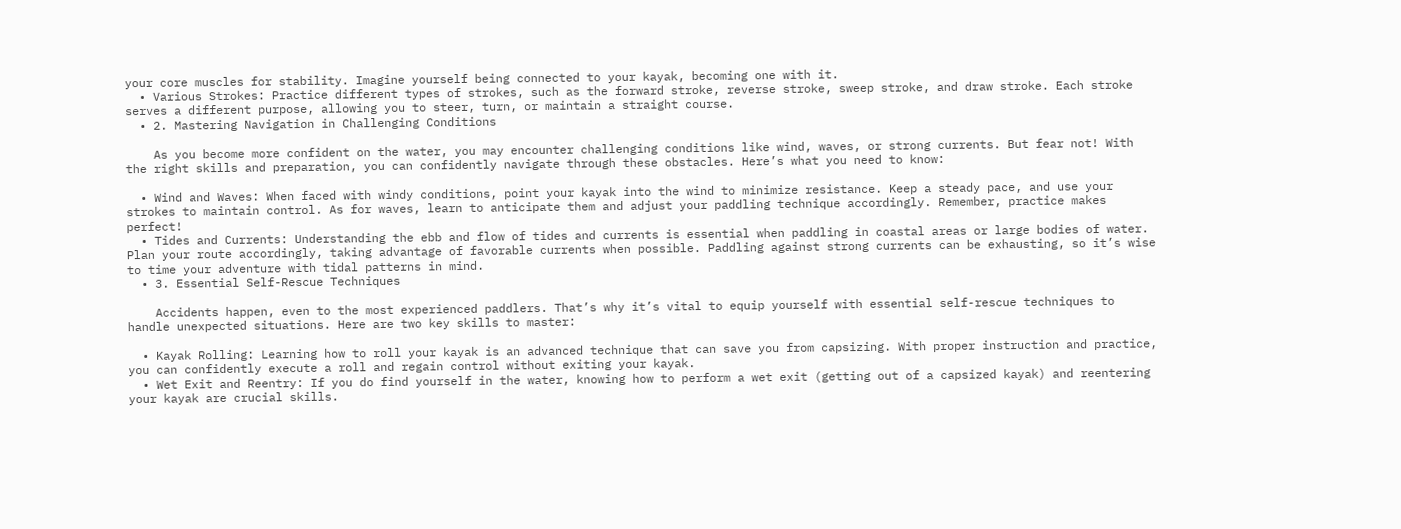your core muscles for stability. Imagine yourself being connected to your kayak, becoming one with it.
  • Various Strokes: Practice different types of strokes, such as the forward stroke, reverse stroke, sweep stroke, and draw stroke. Each stroke serves a different purpose, allowing you to steer, turn, or maintain a straight course.
  • 2. Mastering Navigation in Challenging Conditions

    As you become more confident on the water, you may encounter challenging conditions like wind, waves, or strong currents. But fear not! With the right skills and preparation, you can confidently navigate through these obstacles. Here’s what you need to know:

  • Wind and Waves: When faced with windy conditions, point your kayak into the wind to minimize resistance. Keep a steady pace, and use your strokes to maintain control. As for waves, learn to anticipate them and adjust your paddling technique accordingly. Remember, practice makes perfect!
  • Tides and Currents: Understanding the ebb and flow of tides and currents is essential when paddling in coastal areas or large bodies of water. Plan your route accordingly, taking advantage of favorable currents when possible. Paddling against strong currents can be exhausting, so it’s wise to time your adventure with tidal patterns in mind.
  • 3. Essential Self-Rescue Techniques

    Accidents happen, even to the most experienced paddlers. That’s why it’s vital to equip yourself with essential self-rescue techniques to handle unexpected situations. Here are two key skills to master:

  • Kayak Rolling: Learning how to roll your kayak is an advanced technique that can save you from capsizing. With proper instruction and practice, you can confidently execute a roll and regain control without exiting your kayak.
  • Wet Exit and Reentry: If you do find yourself in the water, knowing how to perform a wet exit (getting out of a capsized kayak) and reentering your kayak are crucial skills.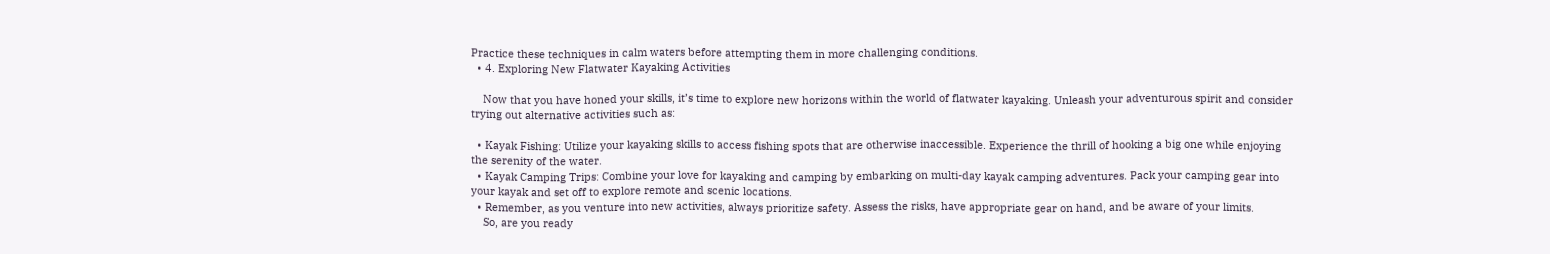Practice these techniques in calm waters before attempting them in more challenging conditions.
  • 4. Exploring New Flatwater Kayaking Activities

    Now that you have honed your skills, it’s time to explore new horizons within the world of flatwater kayaking. Unleash your adventurous spirit and consider trying out alternative activities such as:

  • Kayak Fishing: Utilize your kayaking skills to access fishing spots that are otherwise inaccessible. Experience the thrill of hooking a big one while enjoying the serenity of the water.
  • Kayak Camping Trips: Combine your love for kayaking and camping by embarking on multi-day kayak camping adventures. Pack your camping gear into your kayak and set off to explore remote and scenic locations.
  • Remember, as you venture into new activities, always prioritize safety. Assess the risks, have appropriate gear on hand, and be aware of your limits.
    So, are you ready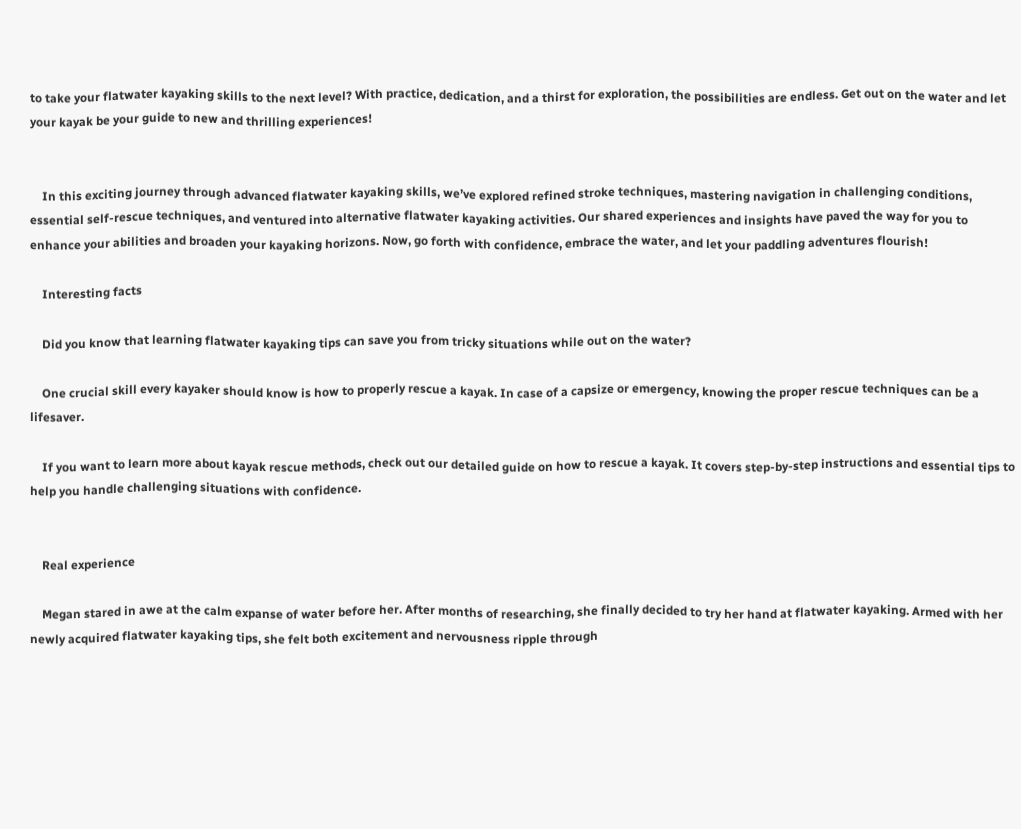to take your flatwater kayaking skills to the next level? With practice, dedication, and a thirst for exploration, the possibilities are endless. Get out on the water and let your kayak be your guide to new and thrilling experiences!


    In this exciting journey through advanced flatwater kayaking skills, we’ve explored refined stroke techniques, mastering navigation in challenging conditions, essential self-rescue techniques, and ventured into alternative flatwater kayaking activities. Our shared experiences and insights have paved the way for you to enhance your abilities and broaden your kayaking horizons. Now, go forth with confidence, embrace the water, and let your paddling adventures flourish!

    Interesting facts

    Did you know that learning flatwater kayaking tips can save you from tricky situations while out on the water?

    One crucial skill every kayaker should know is how to properly rescue a kayak. In case of a capsize or emergency, knowing the proper rescue techniques can be a lifesaver.

    If you want to learn more about kayak rescue methods, check out our detailed guide on how to rescue a kayak. It covers step-by-step instructions and essential tips to help you handle challenging situations with confidence.


    Real experience

    Megan stared in awe at the calm expanse of water before her. After months of researching, she finally decided to try her hand at flatwater kayaking. Armed with her newly acquired flatwater kayaking tips, she felt both excitement and nervousness ripple through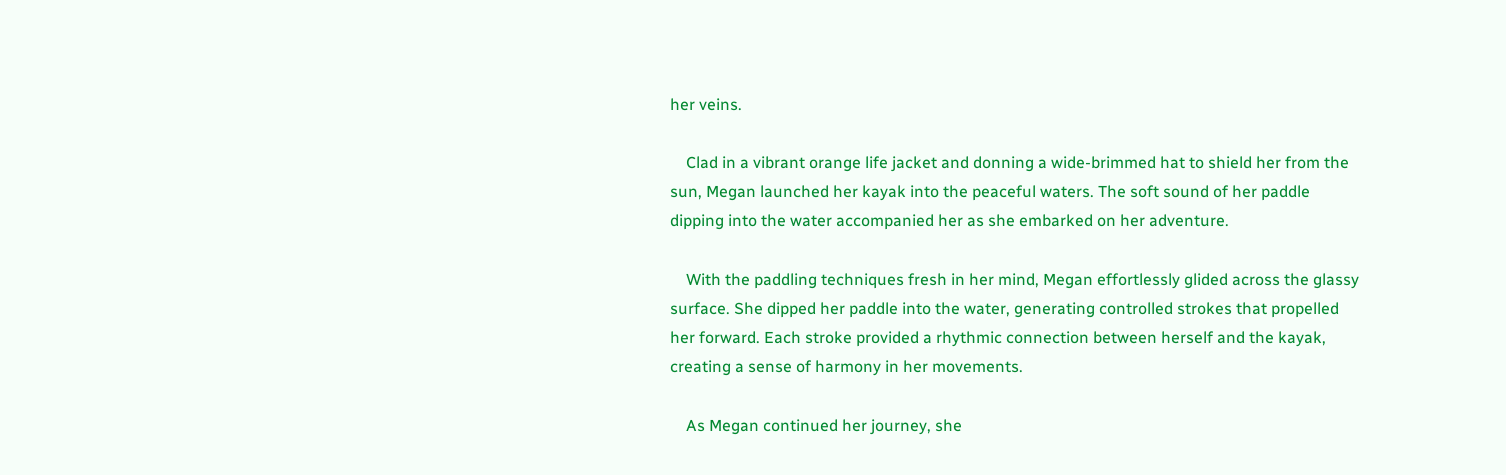her veins.

    Clad in a vibrant orange life jacket and donning a wide-brimmed hat to shield her from the sun, Megan launched her kayak into the peaceful waters. The soft sound of her paddle dipping into the water accompanied her as she embarked on her adventure.

    With the paddling techniques fresh in her mind, Megan effortlessly glided across the glassy surface. She dipped her paddle into the water, generating controlled strokes that propelled her forward. Each stroke provided a rhythmic connection between herself and the kayak, creating a sense of harmony in her movements.

    As Megan continued her journey, she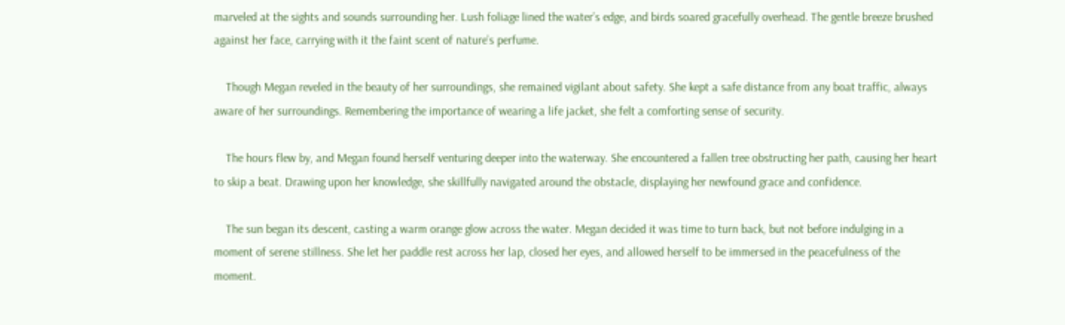marveled at the sights and sounds surrounding her. Lush foliage lined the water’s edge, and birds soared gracefully overhead. The gentle breeze brushed against her face, carrying with it the faint scent of nature’s perfume.

    Though Megan reveled in the beauty of her surroundings, she remained vigilant about safety. She kept a safe distance from any boat traffic, always aware of her surroundings. Remembering the importance of wearing a life jacket, she felt a comforting sense of security.

    The hours flew by, and Megan found herself venturing deeper into the waterway. She encountered a fallen tree obstructing her path, causing her heart to skip a beat. Drawing upon her knowledge, she skillfully navigated around the obstacle, displaying her newfound grace and confidence.

    The sun began its descent, casting a warm orange glow across the water. Megan decided it was time to turn back, but not before indulging in a moment of serene stillness. She let her paddle rest across her lap, closed her eyes, and allowed herself to be immersed in the peacefulness of the moment.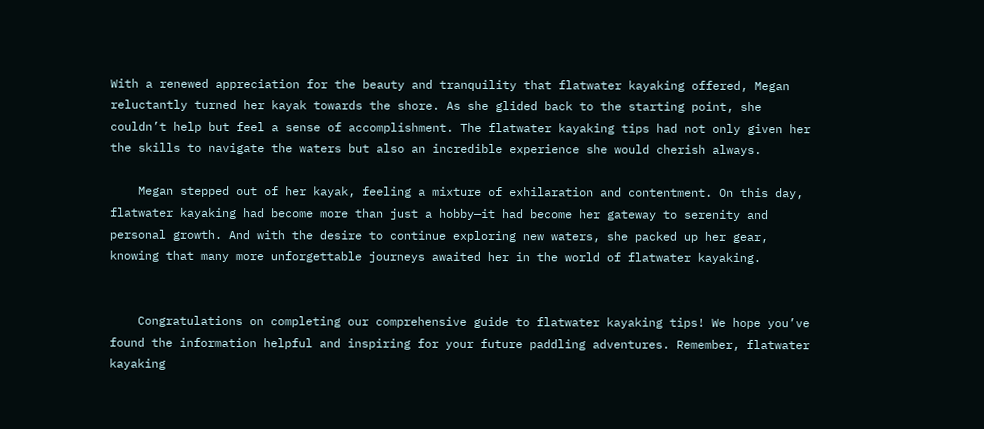With a renewed appreciation for the beauty and tranquility that flatwater kayaking offered, Megan reluctantly turned her kayak towards the shore. As she glided back to the starting point, she couldn’t help but feel a sense of accomplishment. The flatwater kayaking tips had not only given her the skills to navigate the waters but also an incredible experience she would cherish always.

    Megan stepped out of her kayak, feeling a mixture of exhilaration and contentment. On this day, flatwater kayaking had become more than just a hobby—it had become her gateway to serenity and personal growth. And with the desire to continue exploring new waters, she packed up her gear, knowing that many more unforgettable journeys awaited her in the world of flatwater kayaking.


    Congratulations on completing our comprehensive guide to flatwater kayaking tips! We hope you’ve found the information helpful and inspiring for your future paddling adventures. Remember, flatwater kayaking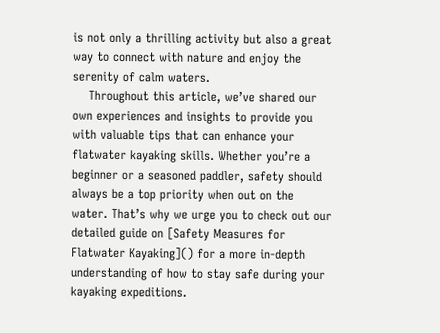is not only a thrilling activity but also a great way to connect with nature and enjoy the serenity of calm waters.
    Throughout this article, we’ve shared our own experiences and insights to provide you with valuable tips that can enhance your flatwater kayaking skills. Whether you’re a beginner or a seasoned paddler, safety should always be a top priority when out on the water. That’s why we urge you to check out our detailed guide on [Safety Measures for Flatwater Kayaking]() for a more in-depth understanding of how to stay safe during your kayaking expeditions.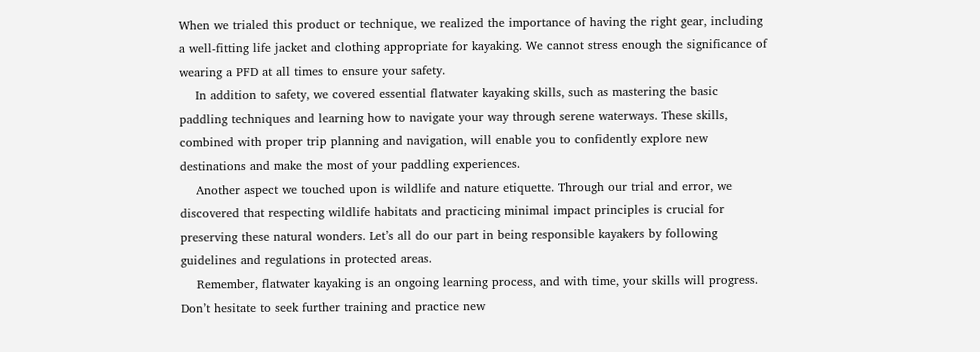When we trialed this product or technique, we realized the importance of having the right gear, including a well-fitting life jacket and clothing appropriate for kayaking. We cannot stress enough the significance of wearing a PFD at all times to ensure your safety.
    In addition to safety, we covered essential flatwater kayaking skills, such as mastering the basic paddling techniques and learning how to navigate your way through serene waterways. These skills, combined with proper trip planning and navigation, will enable you to confidently explore new destinations and make the most of your paddling experiences.
    Another aspect we touched upon is wildlife and nature etiquette. Through our trial and error, we discovered that respecting wildlife habitats and practicing minimal impact principles is crucial for preserving these natural wonders. Let’s all do our part in being responsible kayakers by following guidelines and regulations in protected areas.
    Remember, flatwater kayaking is an ongoing learning process, and with time, your skills will progress. Don’t hesitate to seek further training and practice new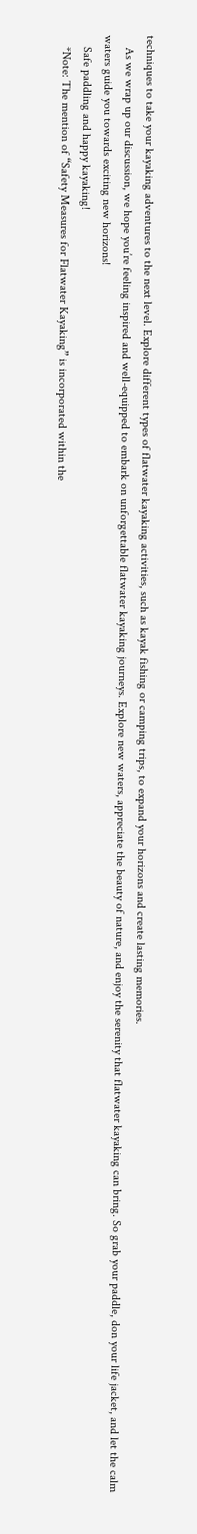techniques to take your kayaking adventures to the next level. Explore different types of flatwater kayaking activities, such as kayak fishing or camping trips, to expand your horizons and create lasting memories.
    As we wrap up our discussion, we hope you’re feeling inspired and well-equipped to embark on unforgettable flatwater kayaking journeys. Explore new waters, appreciate the beauty of nature, and enjoy the serenity that flatwater kayaking can bring. So grab your paddle, don your life jacket, and let the calm waters guide you towards exciting new horizons!
    Safe paddling and happy kayaking!
    *Note: The mention of “Safety Measures for Flatwater Kayaking” is incorporated within the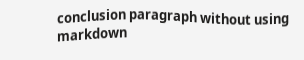conclusion paragraph without using markdown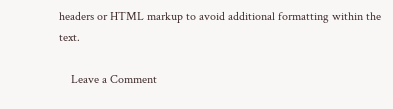headers or HTML markup to avoid additional formatting within the text.

    Leave a Comment